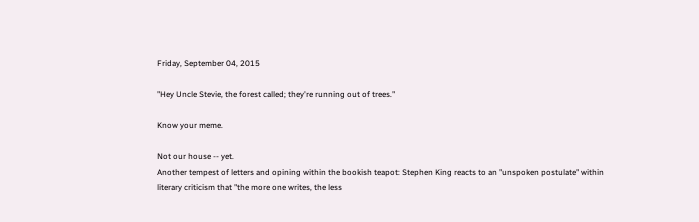Friday, September 04, 2015

"Hey Uncle Stevie, the forest called; they're running out of trees."

Know your meme.

Not our house -- yet.
Another tempest of letters and opining within the bookish teapot: Stephen King reacts to an "unspoken postulate" within literary criticism that "the more one writes, the less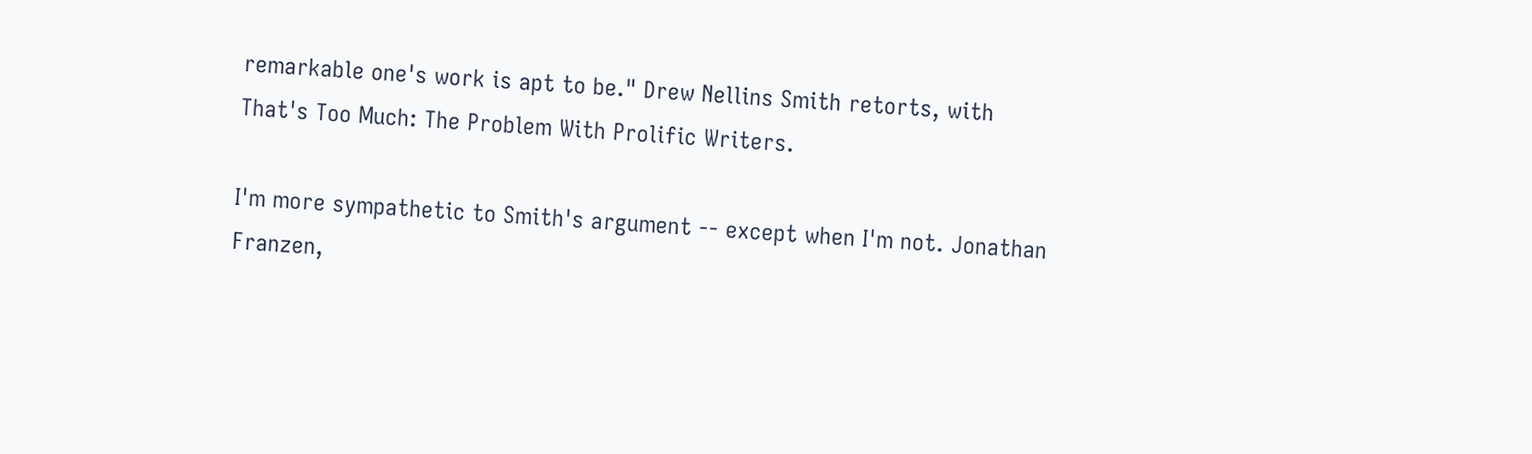remarkable one's work is apt to be." Drew Nellins Smith retorts, with That's Too Much: The Problem With Prolific Writers.

I'm more sympathetic to Smith's argument -- except when I'm not. Jonathan Franzen,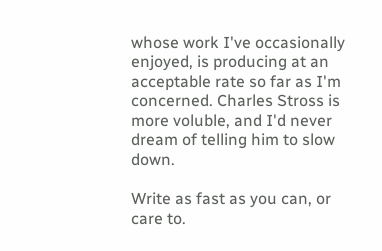whose work I've occasionally enjoyed, is producing at an acceptable rate so far as I'm concerned. Charles Stross is more voluble, and I'd never dream of telling him to slow down.

Write as fast as you can, or care to.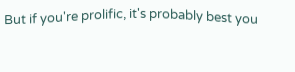But if you're prolific, it's probably best you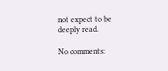not expect to be deeply read.

No comments: